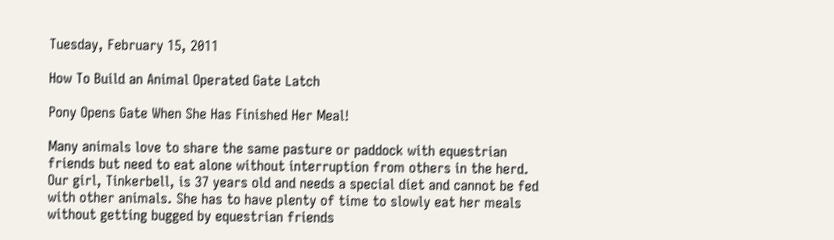Tuesday, February 15, 2011

How To Build an Animal Operated Gate Latch

Pony Opens Gate When She Has Finished Her Meal!

Many animals love to share the same pasture or paddock with equestrian friends but need to eat alone without interruption from others in the herd.  Our girl, Tinkerbell, is 37 years old and needs a special diet and cannot be fed with other animals. She has to have plenty of time to slowly eat her meals without getting bugged by equestrian friends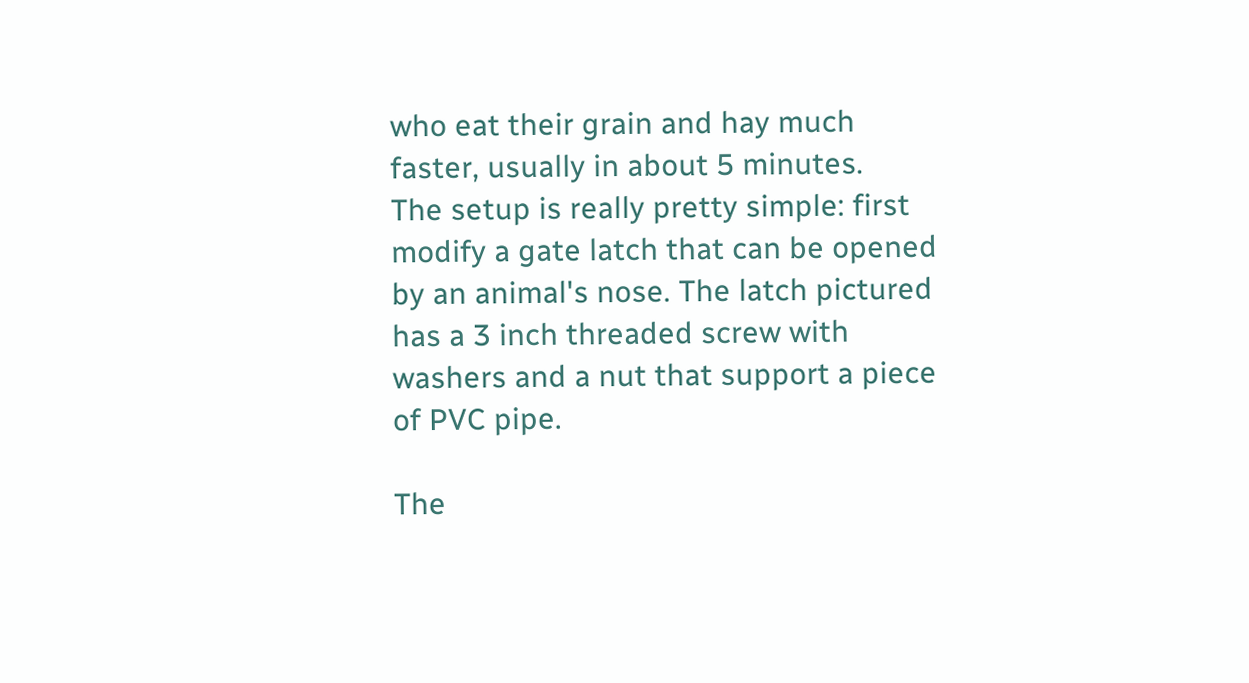who eat their grain and hay much faster, usually in about 5 minutes.
The setup is really pretty simple: first modify a gate latch that can be opened by an animal's nose. The latch pictured has a 3 inch threaded screw with washers and a nut that support a piece of PVC pipe.

The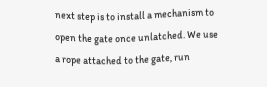next step is to install a mechanism to open the gate once unlatched. We use a rope attached to the gate, run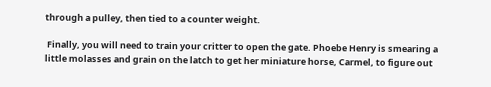through a pulley, then tied to a counter weight.

 Finally, you will need to train your critter to open the gate. Phoebe Henry is smearing a little molasses and grain on the latch to get her miniature horse, Carmel, to figure out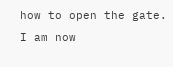how to open the gate. I am now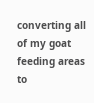converting all of my goat feeding areas to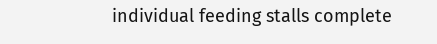individual feeding stalls complete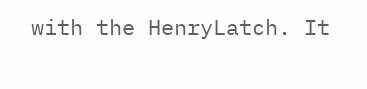with the HenryLatch. It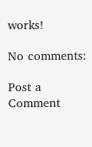works!

No comments:

Post a Comment